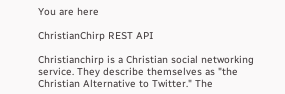You are here

ChristianChirp REST API

Christianchirp is a Christian social networking service. They describe themselves as "the Christian Alternative to Twitter." The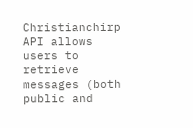Christianchirp API allows users to retrieve messages (both public and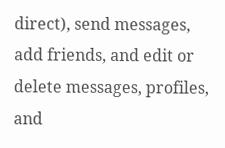direct), send messages, add friends, and edit or delete messages, profiles, and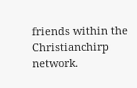friends within the Christianchirp network.